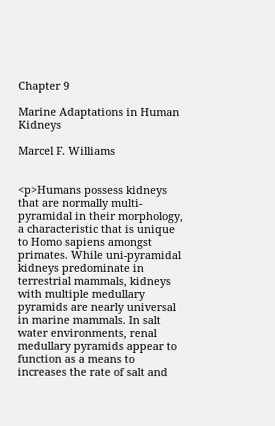Chapter 9

Marine Adaptations in Human Kidneys

Marcel F. Williams


<p>Humans possess kidneys that are normally multi-pyramidal in their morphology, a characteristic that is unique to Homo sapiens amongst primates. While uni-pyramidal kidneys predominate in terrestrial mammals, kidneys with multiple medullary pyramids are nearly universal in marine mammals. In salt water environments, renal medullary pyramids appear to function as a means to increases the rate of salt and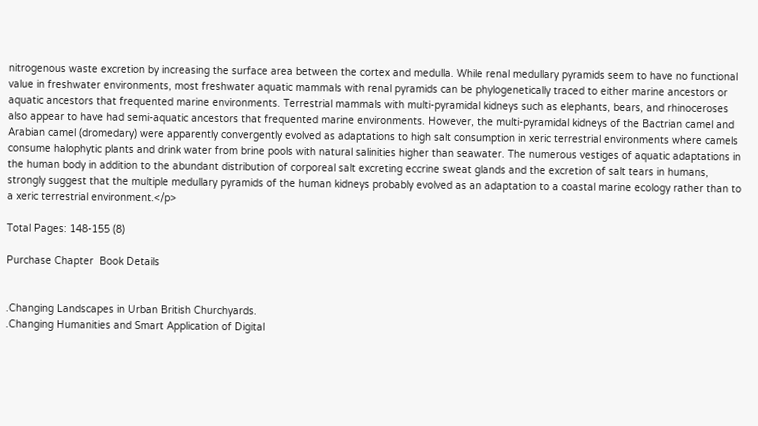nitrogenous waste excretion by increasing the surface area between the cortex and medulla. While renal medullary pyramids seem to have no functional value in freshwater environments, most freshwater aquatic mammals with renal pyramids can be phylogenetically traced to either marine ancestors or aquatic ancestors that frequented marine environments. Terrestrial mammals with multi-pyramidal kidneys such as elephants, bears, and rhinoceroses also appear to have had semi-aquatic ancestors that frequented marine environments. However, the multi-pyramidal kidneys of the Bactrian camel and Arabian camel (dromedary) were apparently convergently evolved as adaptations to high salt consumption in xeric terrestrial environments where camels consume halophytic plants and drink water from brine pools with natural salinities higher than seawater. The numerous vestiges of aquatic adaptations in the human body in addition to the abundant distribution of corporeal salt excreting eccrine sweat glands and the excretion of salt tears in humans, strongly suggest that the multiple medullary pyramids of the human kidneys probably evolved as an adaptation to a coastal marine ecology rather than to a xeric terrestrial environment.</p>

Total Pages: 148-155 (8)

Purchase Chapter  Book Details


.Changing Landscapes in Urban British Churchyards.
.Changing Humanities and Smart Application of Digital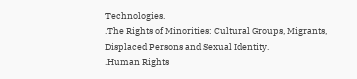Technologies.
.The Rights of Minorities: Cultural Groups, Migrants, Displaced Persons and Sexual Identity.
.Human Rights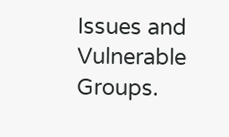Issues and Vulnerable Groups.